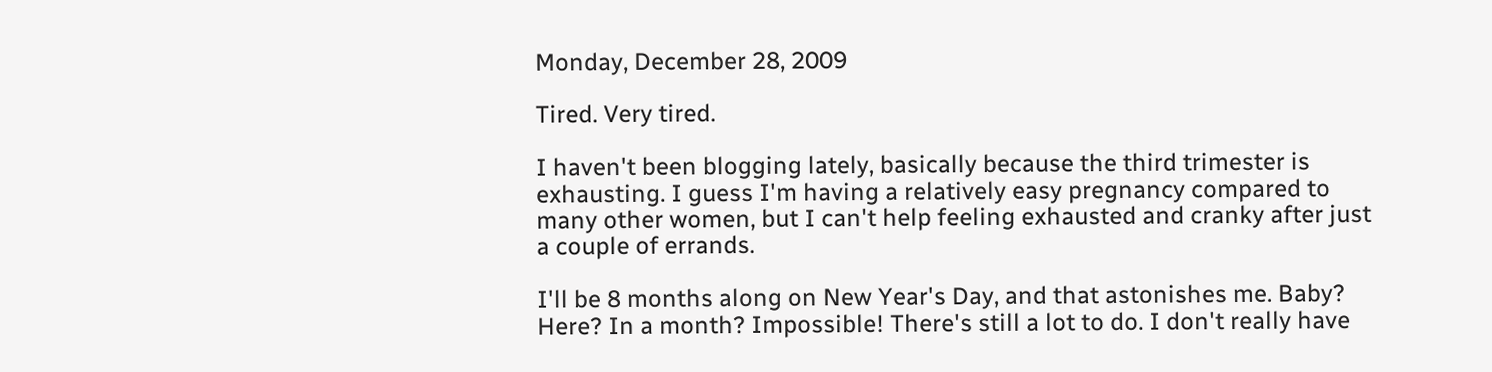Monday, December 28, 2009

Tired. Very tired.

I haven't been blogging lately, basically because the third trimester is exhausting. I guess I'm having a relatively easy pregnancy compared to many other women, but I can't help feeling exhausted and cranky after just a couple of errands.

I'll be 8 months along on New Year's Day, and that astonishes me. Baby? Here? In a month? Impossible! There's still a lot to do. I don't really have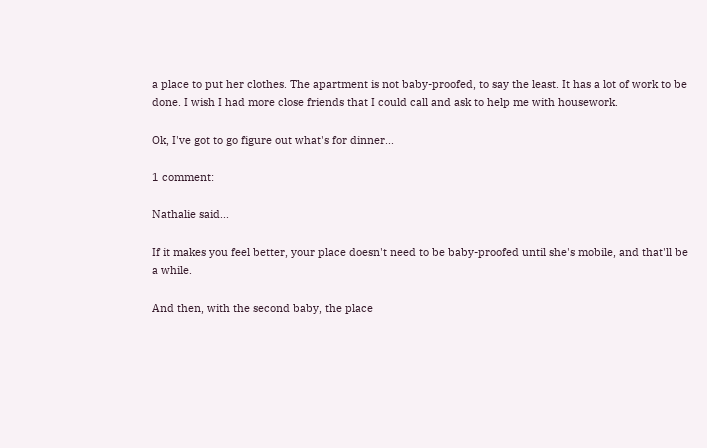a place to put her clothes. The apartment is not baby-proofed, to say the least. It has a lot of work to be done. I wish I had more close friends that I could call and ask to help me with housework.

Ok, I've got to go figure out what's for dinner...

1 comment:

Nathalie said...

If it makes you feel better, your place doesn't need to be baby-proofed until she's mobile, and that'll be a while.

And then, with the second baby, the place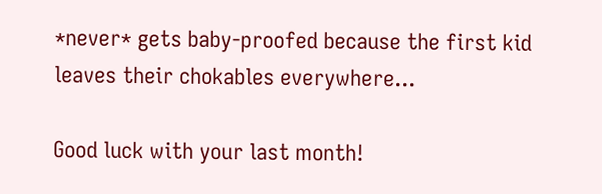*never* gets baby-proofed because the first kid leaves their chokables everywhere...

Good luck with your last month!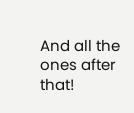And all the ones after that!